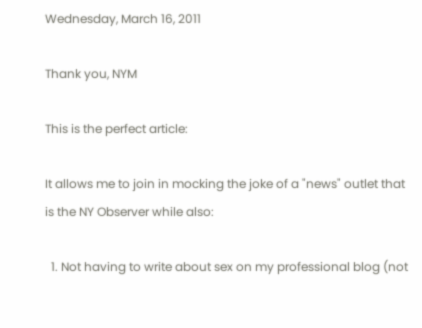Wednesday, March 16, 2011

Thank you, NYM

This is the perfect article:

It allows me to join in mocking the joke of a "news" outlet that is the NY Observer while also:

  1. Not having to write about sex on my professional blog (not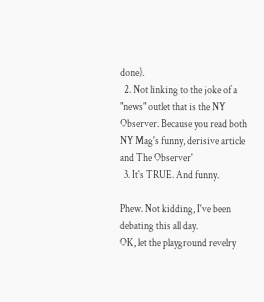done).
  2. Not linking to the joke of a "news" outlet that is the NY Observer. Because you read both NY Mag's funny, derisive article and The Observer'
  3. It's TRUE. And funny.

Phew. Not kidding, I've been debating this all day.
OK, let the playground revelry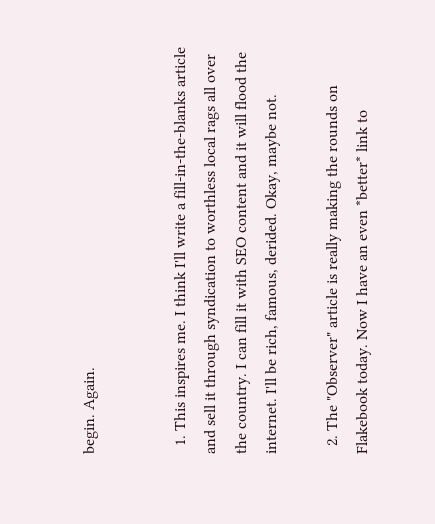begin. Again.


  1. This inspires me. I think I'll write a fill-in-the-blanks article and sell it through syndication to worthless local rags all over the country. I can fill it with SEO content and it will flood the internet. I'll be rich, famous, derided. Okay, maybe not.

  2. The "Observer" article is really making the rounds on Flakebook today. Now I have an even *better* link to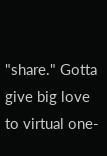"share." Gotta give big love to virtual one-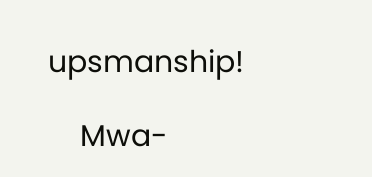upsmanship!

    Mwa-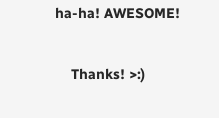ha-ha! AWESOME!

    Thanks! >:)